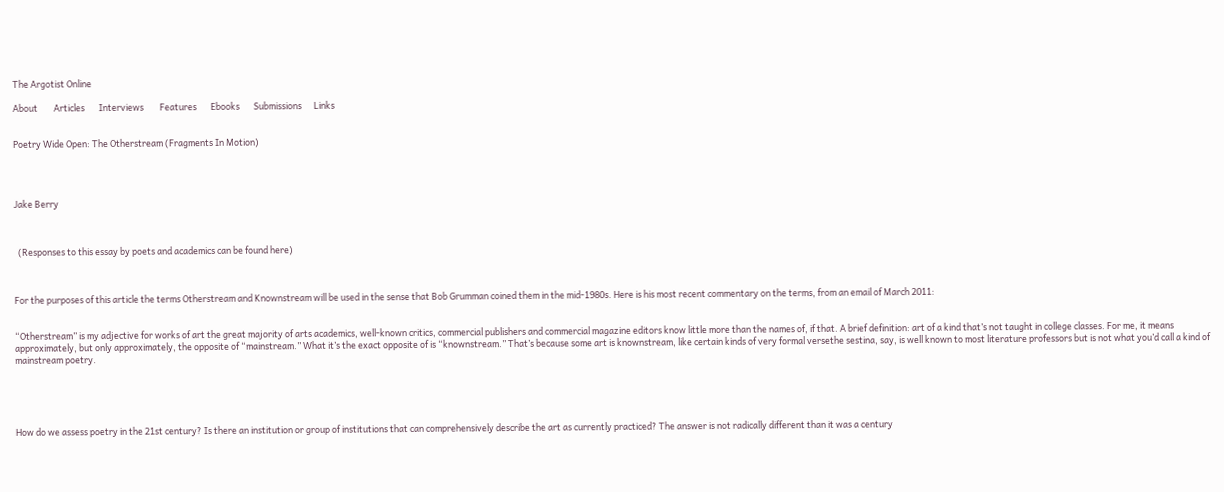The Argotist Online

About        Articles       Interviews        Features       Ebooks       Submissions      Links


Poetry Wide Open: The Otherstream (Fragments In Motion)




Jake Berry



  (Responses to this essay by poets and academics can be found here)



For the purposes of this article the terms Otherstream and Knownstream will be used in the sense that Bob Grumman coined them in the mid-1980s. Here is his most recent commentary on the terms, from an email of March 2011:


“Otherstream” is my adjective for works of art the great majority of arts academics, well-known critics, commercial publishers and commercial magazine editors know little more than the names of, if that. A brief definition: art of a kind that’s not taught in college classes. For me, it means approximately, but only approximately, the opposite of “mainstream.” What it’s the exact opposite of is “knownstream.” That’s because some art is knownstream, like certain kinds of very formal versethe sestina, say, is well known to most literature professors but is not what you’d call a kind of mainstream poetry.





How do we assess poetry in the 21st century? Is there an institution or group of institutions that can comprehensively describe the art as currently practiced? The answer is not radically different than it was a century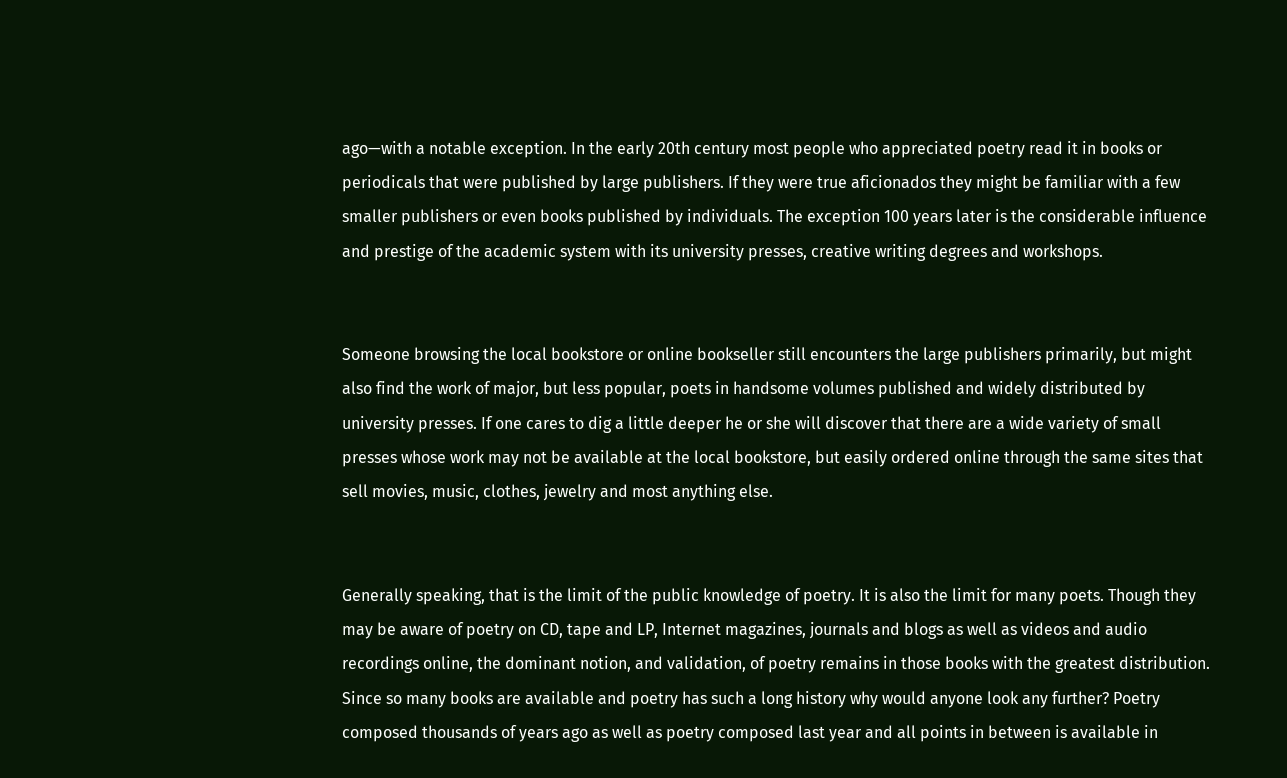ago—with a notable exception. In the early 20th century most people who appreciated poetry read it in books or periodicals that were published by large publishers. If they were true aficionados they might be familiar with a few smaller publishers or even books published by individuals. The exception 100 years later is the considerable influence and prestige of the academic system with its university presses, creative writing degrees and workshops.


Someone browsing the local bookstore or online bookseller still encounters the large publishers primarily, but might also find the work of major, but less popular, poets in handsome volumes published and widely distributed by university presses. If one cares to dig a little deeper he or she will discover that there are a wide variety of small presses whose work may not be available at the local bookstore, but easily ordered online through the same sites that sell movies, music, clothes, jewelry and most anything else.


Generally speaking, that is the limit of the public knowledge of poetry. It is also the limit for many poets. Though they may be aware of poetry on CD, tape and LP, Internet magazines, journals and blogs as well as videos and audio recordings online, the dominant notion, and validation, of poetry remains in those books with the greatest distribution. Since so many books are available and poetry has such a long history why would anyone look any further? Poetry composed thousands of years ago as well as poetry composed last year and all points in between is available in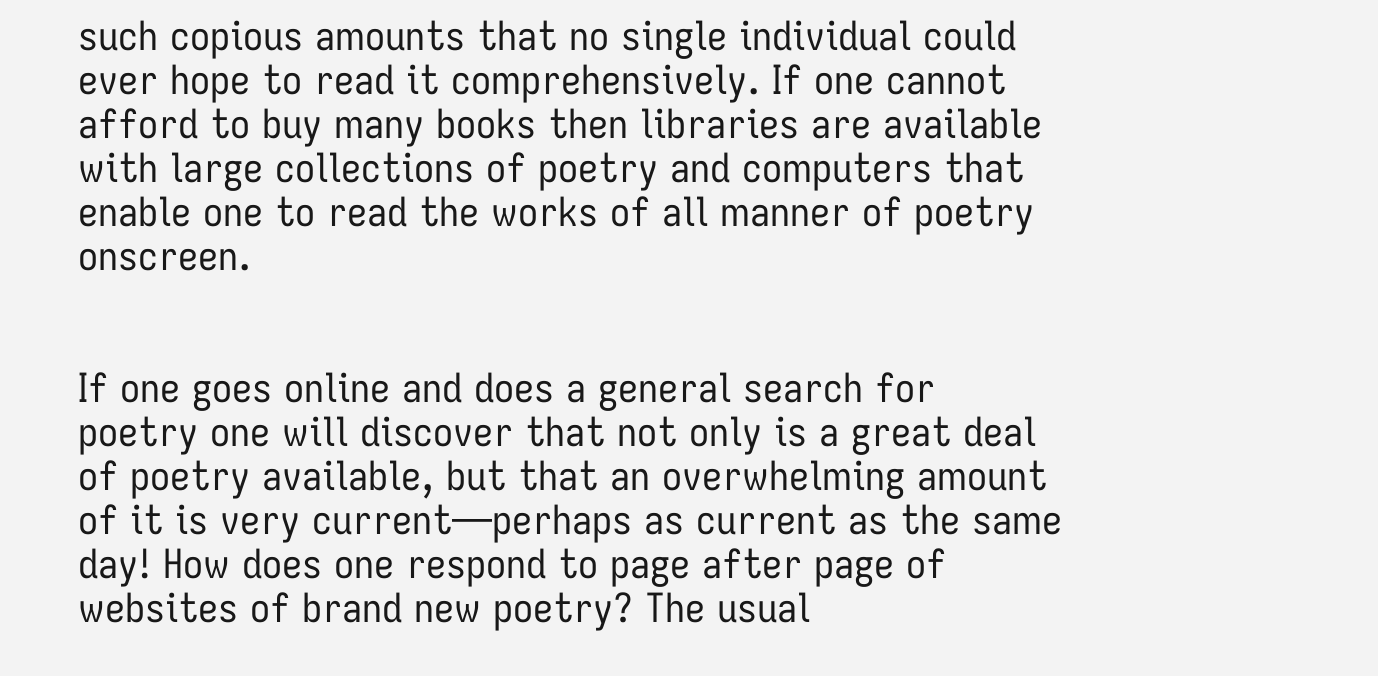such copious amounts that no single individual could ever hope to read it comprehensively. If one cannot afford to buy many books then libraries are available with large collections of poetry and computers that enable one to read the works of all manner of poetry onscreen.


If one goes online and does a general search for poetry one will discover that not only is a great deal of poetry available, but that an overwhelming amount of it is very current—perhaps as current as the same day! How does one respond to page after page of websites of brand new poetry? The usual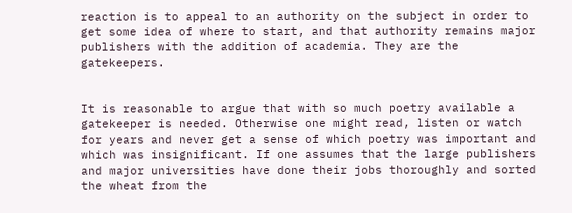reaction is to appeal to an authority on the subject in order to get some idea of where to start, and that authority remains major publishers with the addition of academia. They are the gatekeepers.


It is reasonable to argue that with so much poetry available a gatekeeper is needed. Otherwise one might read, listen or watch for years and never get a sense of which poetry was important and which was insignificant. If one assumes that the large publishers and major universities have done their jobs thoroughly and sorted the wheat from the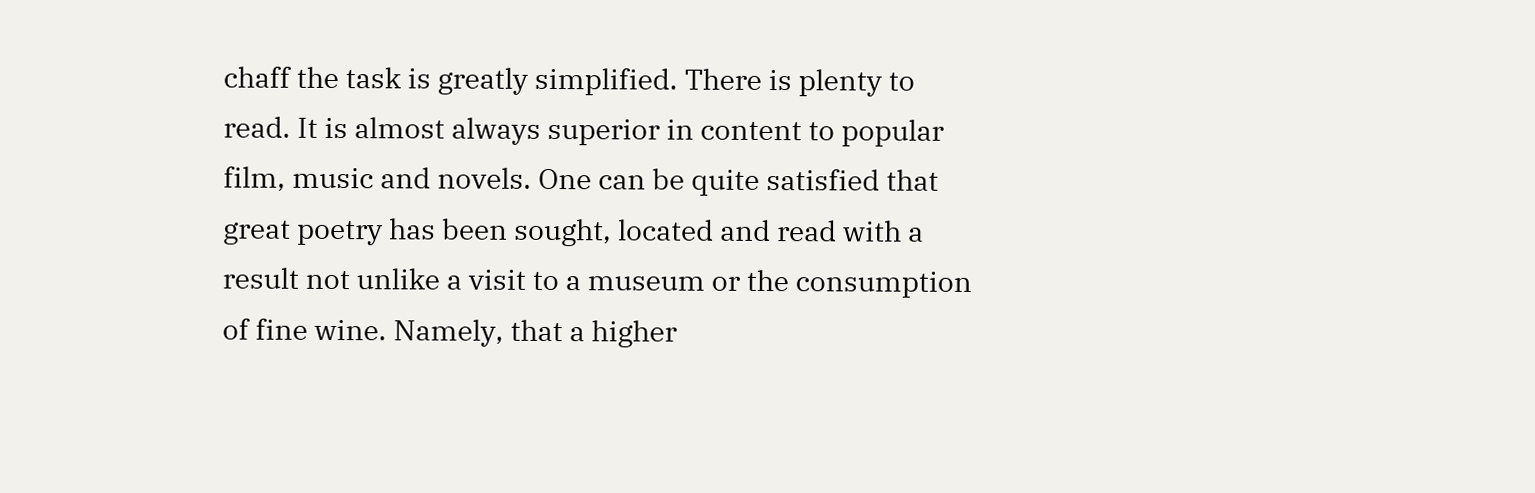chaff the task is greatly simplified. There is plenty to read. It is almost always superior in content to popular film, music and novels. One can be quite satisfied that great poetry has been sought, located and read with a result not unlike a visit to a museum or the consumption of fine wine. Namely, that a higher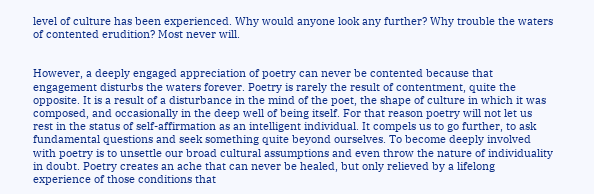level of culture has been experienced. Why would anyone look any further? Why trouble the waters of contented erudition? Most never will.


However, a deeply engaged appreciation of poetry can never be contented because that engagement disturbs the waters forever. Poetry is rarely the result of contentment, quite the opposite. It is a result of a disturbance in the mind of the poet, the shape of culture in which it was composed, and occasionally in the deep well of being itself. For that reason poetry will not let us rest in the status of self-affirmation as an intelligent individual. It compels us to go further, to ask fundamental questions and seek something quite beyond ourselves. To become deeply involved with poetry is to unsettle our broad cultural assumptions and even throw the nature of individuality in doubt. Poetry creates an ache that can never be healed, but only relieved by a lifelong experience of those conditions that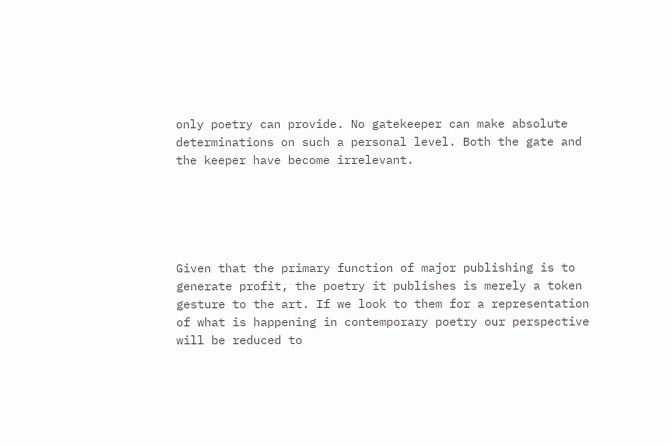only poetry can provide. No gatekeeper can make absolute determinations on such a personal level. Both the gate and the keeper have become irrelevant.





Given that the primary function of major publishing is to generate profit, the poetry it publishes is merely a token gesture to the art. If we look to them for a representation of what is happening in contemporary poetry our perspective will be reduced to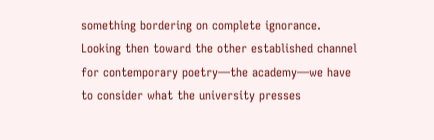something bordering on complete ignorance. Looking then toward the other established channel for contemporary poetry—the academy—we have to consider what the university presses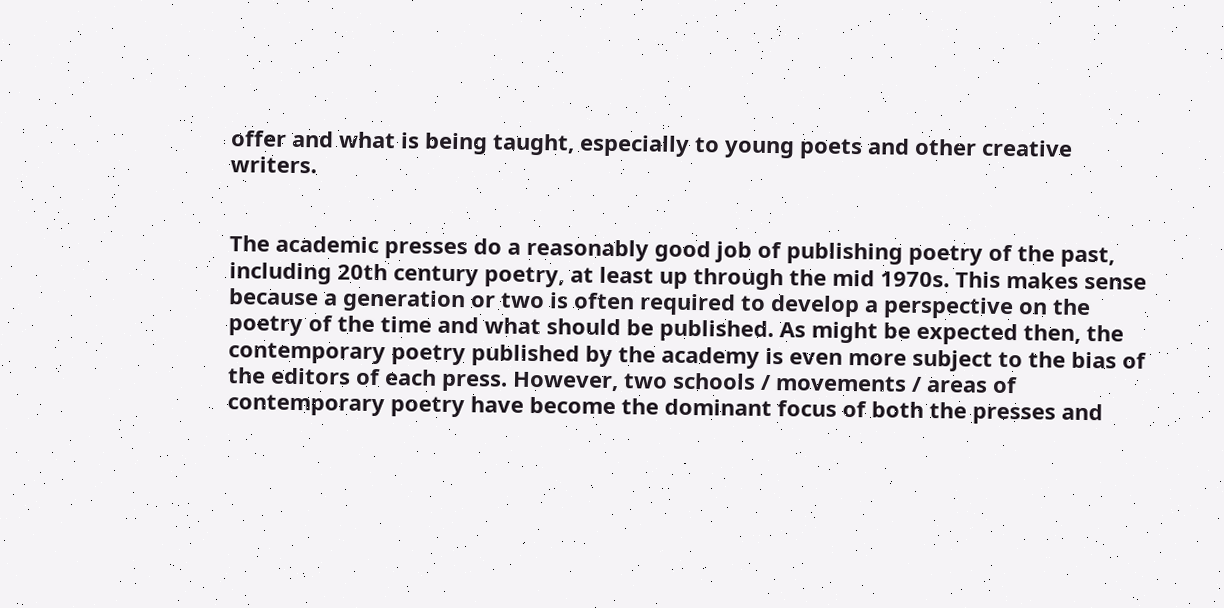offer and what is being taught, especially to young poets and other creative writers.


The academic presses do a reasonably good job of publishing poetry of the past, including 20th century poetry, at least up through the mid 1970s. This makes sense because a generation or two is often required to develop a perspective on the poetry of the time and what should be published. As might be expected then, the contemporary poetry published by the academy is even more subject to the bias of the editors of each press. However, two schools / movements / areas of contemporary poetry have become the dominant focus of both the presses and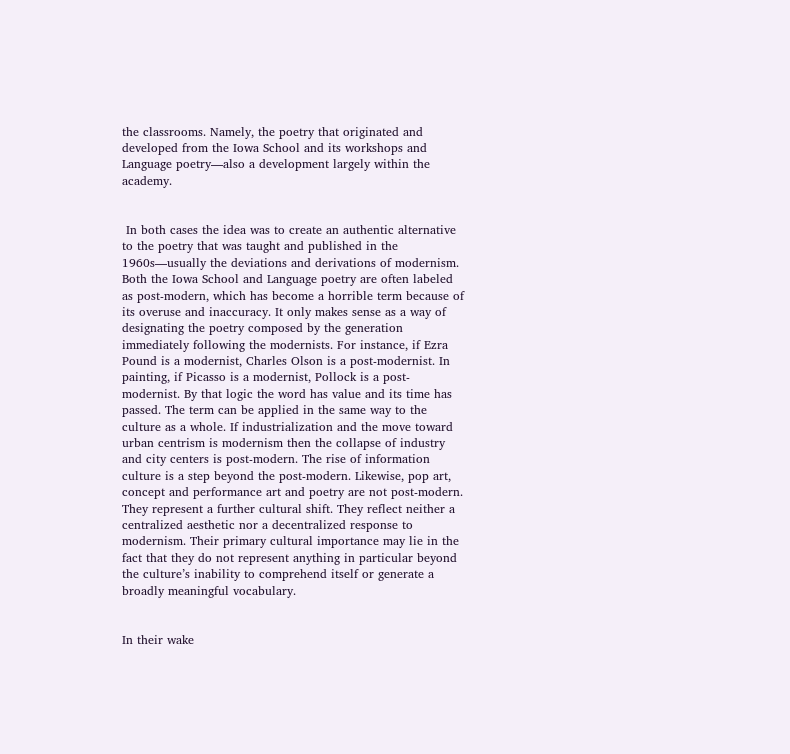the classrooms. Namely, the poetry that originated and developed from the Iowa School and its workshops and Language poetry—also a development largely within the academy.


 In both cases the idea was to create an authentic alternative to the poetry that was taught and published in the 1960s—usually the deviations and derivations of modernism. Both the Iowa School and Language poetry are often labeled as post-modern, which has become a horrible term because of its overuse and inaccuracy. It only makes sense as a way of designating the poetry composed by the generation immediately following the modernists. For instance, if Ezra Pound is a modernist, Charles Olson is a post-modernist. In painting, if Picasso is a modernist, Pollock is a post-modernist. By that logic the word has value and its time has passed. The term can be applied in the same way to the culture as a whole. If industrialization and the move toward urban centrism is modernism then the collapse of industry and city centers is post-modern. The rise of information culture is a step beyond the post-modern. Likewise, pop art, concept and performance art and poetry are not post-modern. They represent a further cultural shift. They reflect neither a centralized aesthetic nor a decentralized response to modernism. Their primary cultural importance may lie in the fact that they do not represent anything in particular beyond the culture’s inability to comprehend itself or generate a broadly meaningful vocabulary.


In their wake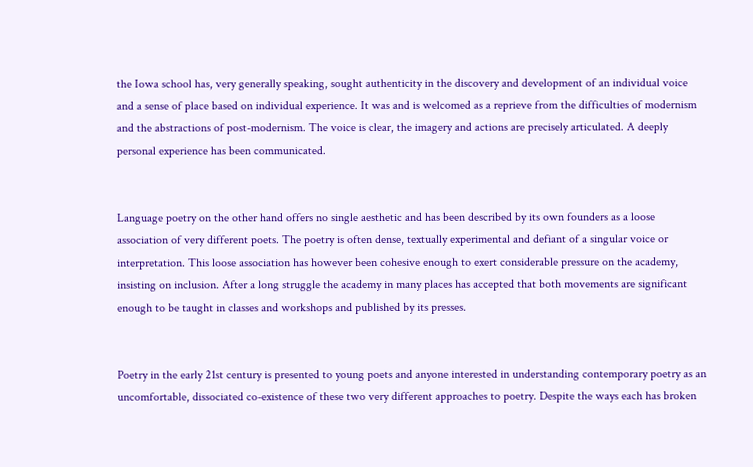the Iowa school has, very generally speaking, sought authenticity in the discovery and development of an individual voice and a sense of place based on individual experience. It was and is welcomed as a reprieve from the difficulties of modernism and the abstractions of post-modernism. The voice is clear, the imagery and actions are precisely articulated. A deeply personal experience has been communicated.


Language poetry on the other hand offers no single aesthetic and has been described by its own founders as a loose association of very different poets. The poetry is often dense, textually experimental and defiant of a singular voice or interpretation. This loose association has however been cohesive enough to exert considerable pressure on the academy, insisting on inclusion. After a long struggle the academy in many places has accepted that both movements are significant enough to be taught in classes and workshops and published by its presses.


Poetry in the early 21st century is presented to young poets and anyone interested in understanding contemporary poetry as an uncomfortable, dissociated co-existence of these two very different approaches to poetry. Despite the ways each has broken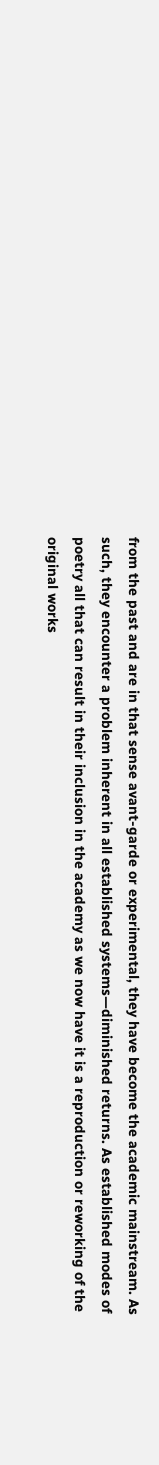from the past and are in that sense avant-garde or experimental, they have become the academic mainstream. As such, they encounter a problem inherent in all established systems—diminished returns. As established modes of poetry all that can result in their inclusion in the academy as we now have it is a reproduction or reworking of the original works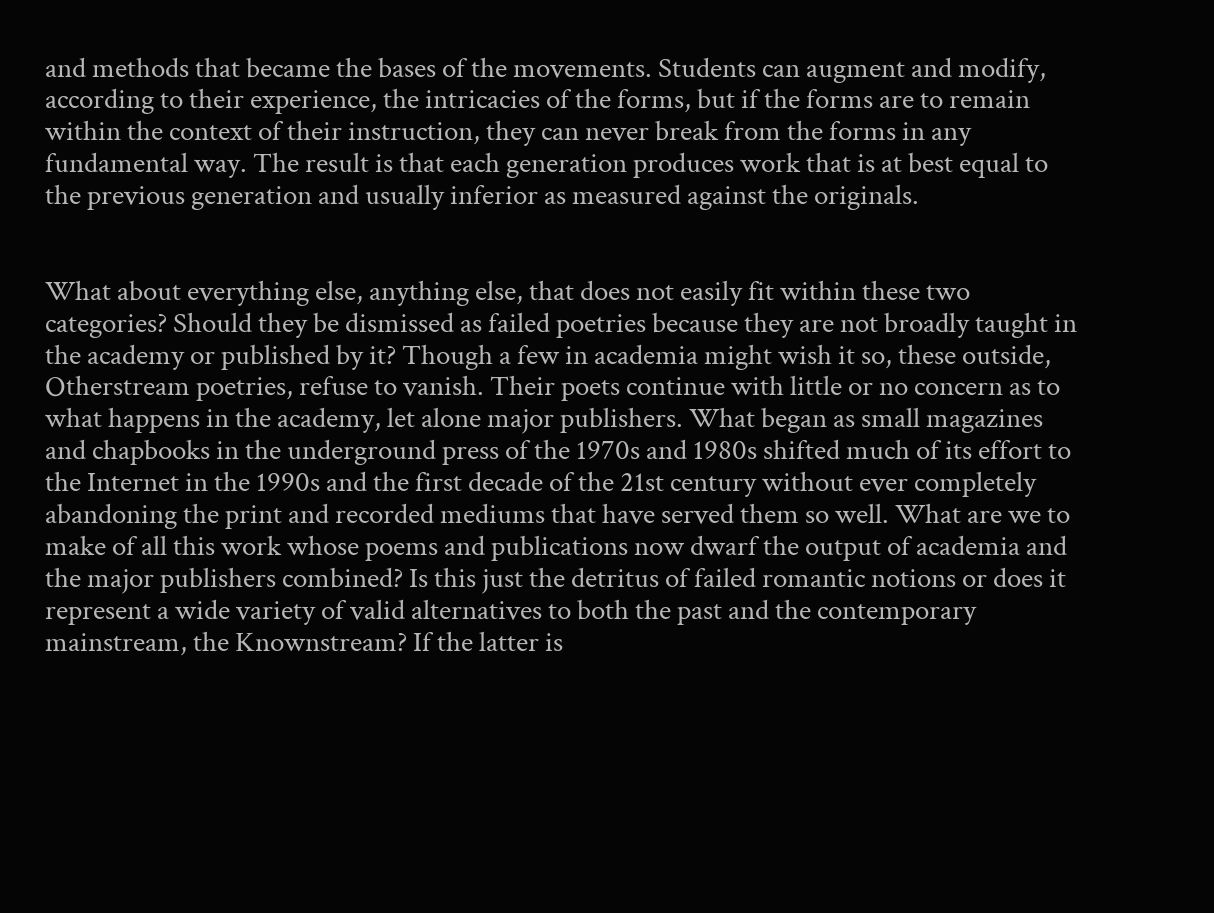and methods that became the bases of the movements. Students can augment and modify, according to their experience, the intricacies of the forms, but if the forms are to remain within the context of their instruction, they can never break from the forms in any fundamental way. The result is that each generation produces work that is at best equal to the previous generation and usually inferior as measured against the originals.


What about everything else, anything else, that does not easily fit within these two categories? Should they be dismissed as failed poetries because they are not broadly taught in the academy or published by it? Though a few in academia might wish it so, these outside, Otherstream poetries, refuse to vanish. Their poets continue with little or no concern as to what happens in the academy, let alone major publishers. What began as small magazines and chapbooks in the underground press of the 1970s and 1980s shifted much of its effort to the Internet in the 1990s and the first decade of the 21st century without ever completely abandoning the print and recorded mediums that have served them so well. What are we to make of all this work whose poems and publications now dwarf the output of academia and the major publishers combined? Is this just the detritus of failed romantic notions or does it represent a wide variety of valid alternatives to both the past and the contemporary mainstream, the Knownstream? If the latter is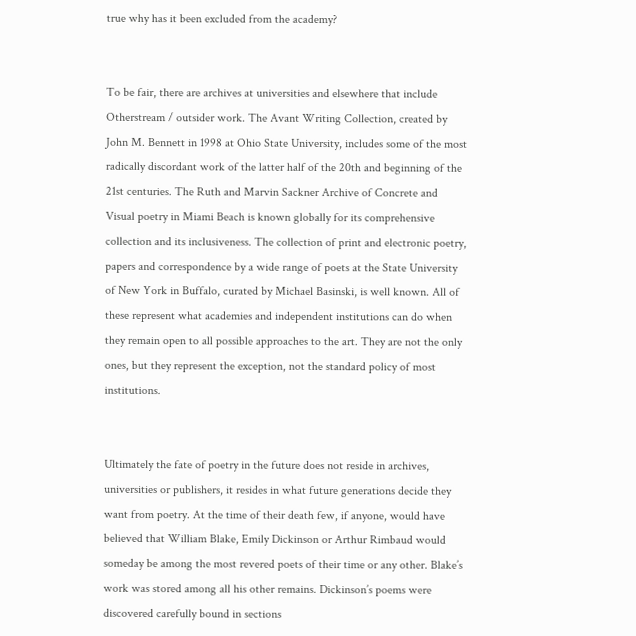true why has it been excluded from the academy?


To be fair, there are archives at universities and elsewhere that include Otherstream / outsider work. The Avant Writing Collection, created by John M. Bennett in 1998 at Ohio State University, includes some of the most radically discordant work of the latter half of the 20th and beginning of the 21st centuries. The Ruth and Marvin Sackner Archive of Concrete and Visual poetry in Miami Beach is known globally for its comprehensive collection and its inclusiveness. The collection of print and electronic poetry, papers and correspondence by a wide range of poets at the State University of New York in Buffalo, curated by Michael Basinski, is well known. All of these represent what academies and independent institutions can do when they remain open to all possible approaches to the art. They are not the only ones, but they represent the exception, not the standard policy of most institutions.


Ultimately the fate of poetry in the future does not reside in archives, universities or publishers, it resides in what future generations decide they want from poetry. At the time of their death few, if anyone, would have believed that William Blake, Emily Dickinson or Arthur Rimbaud would someday be among the most revered poets of their time or any other. Blake’s work was stored among all his other remains. Dickinson’s poems were discovered carefully bound in sections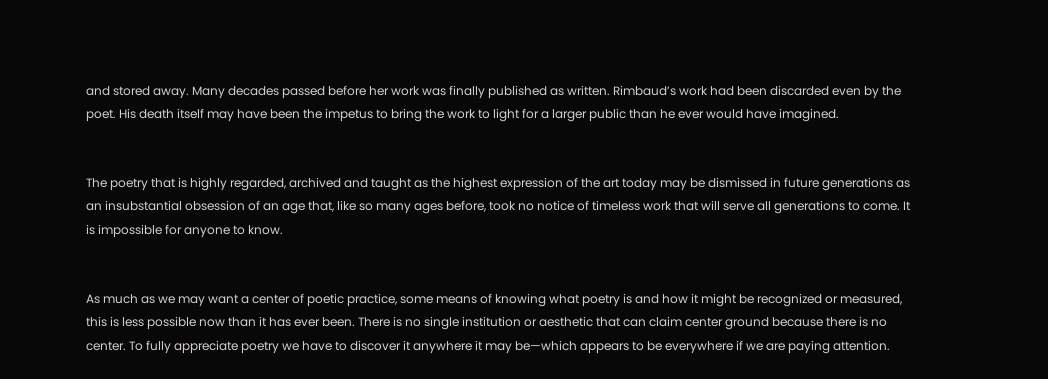and stored away. Many decades passed before her work was finally published as written. Rimbaud’s work had been discarded even by the poet. His death itself may have been the impetus to bring the work to light for a larger public than he ever would have imagined.


The poetry that is highly regarded, archived and taught as the highest expression of the art today may be dismissed in future generations as an insubstantial obsession of an age that, like so many ages before, took no notice of timeless work that will serve all generations to come. It is impossible for anyone to know.


As much as we may want a center of poetic practice, some means of knowing what poetry is and how it might be recognized or measured, this is less possible now than it has ever been. There is no single institution or aesthetic that can claim center ground because there is no center. To fully appreciate poetry we have to discover it anywhere it may be—which appears to be everywhere if we are paying attention.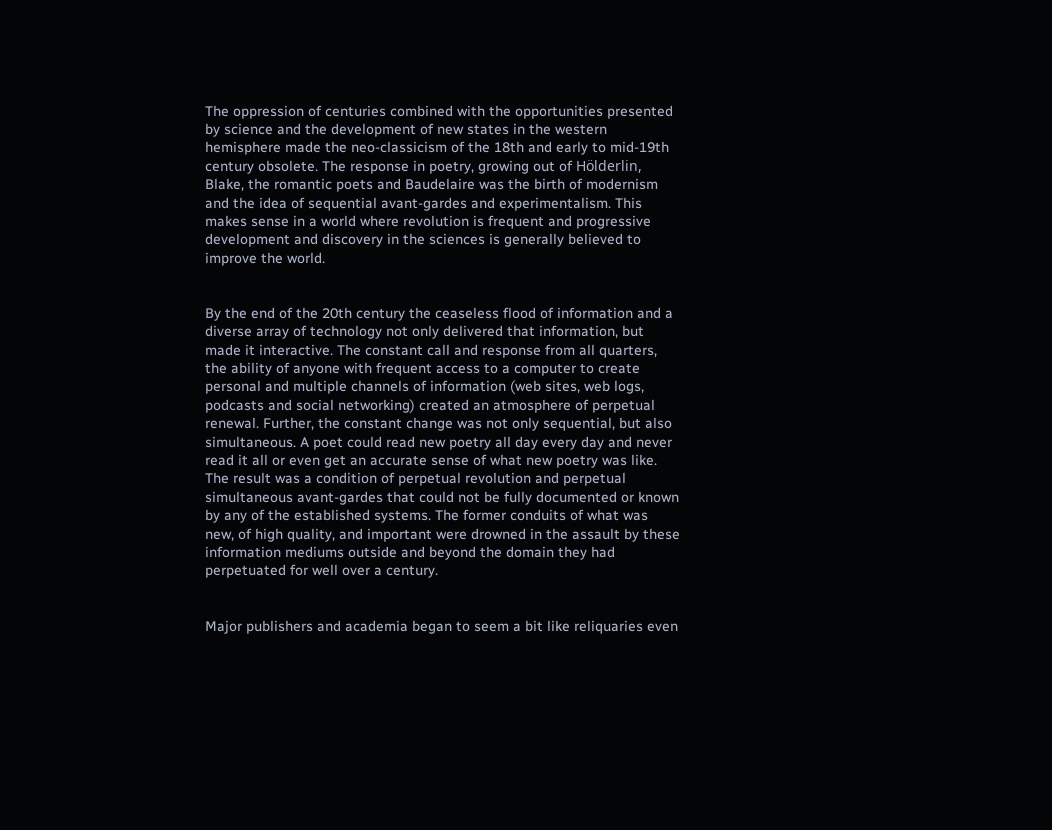The oppression of centuries combined with the opportunities presented by science and the development of new states in the western hemisphere made the neo-classicism of the 18th and early to mid-19th century obsolete. The response in poetry, growing out of Hölderlin, Blake, the romantic poets and Baudelaire was the birth of modernism and the idea of sequential avant-gardes and experimentalism. This makes sense in a world where revolution is frequent and progressive development and discovery in the sciences is generally believed to improve the world.


By the end of the 20th century the ceaseless flood of information and a diverse array of technology not only delivered that information, but made it interactive. The constant call and response from all quarters, the ability of anyone with frequent access to a computer to create personal and multiple channels of information (web sites, web logs, podcasts and social networking) created an atmosphere of perpetual renewal. Further, the constant change was not only sequential, but also simultaneous. A poet could read new poetry all day every day and never read it all or even get an accurate sense of what new poetry was like. The result was a condition of perpetual revolution and perpetual simultaneous avant-gardes that could not be fully documented or known by any of the established systems. The former conduits of what was new, of high quality, and important were drowned in the assault by these information mediums outside and beyond the domain they had perpetuated for well over a century.


Major publishers and academia began to seem a bit like reliquaries even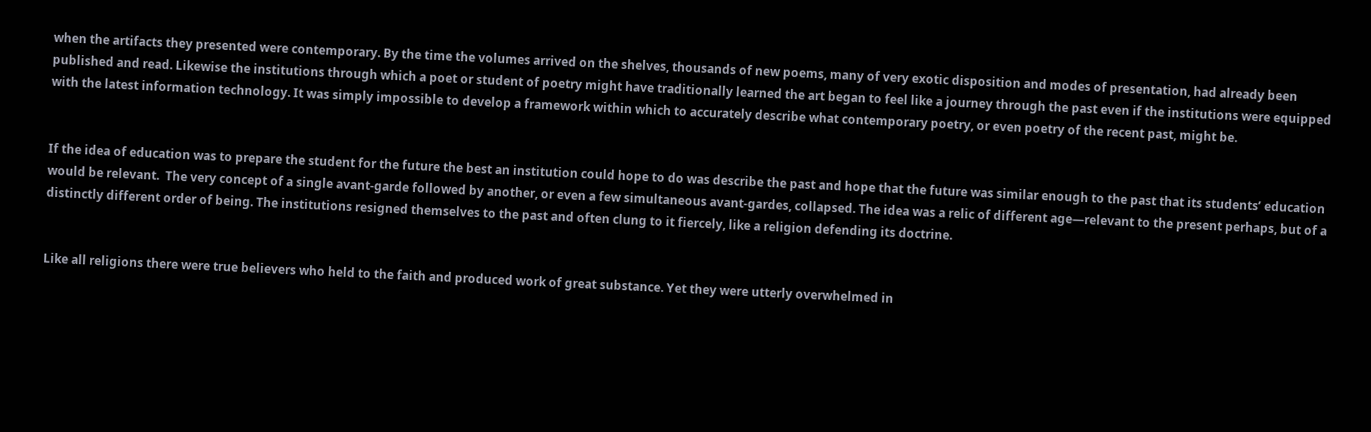when the artifacts they presented were contemporary. By the time the volumes arrived on the shelves, thousands of new poems, many of very exotic disposition and modes of presentation, had already been published and read. Likewise the institutions through which a poet or student of poetry might have traditionally learned the art began to feel like a journey through the past even if the institutions were equipped with the latest information technology. It was simply impossible to develop a framework within which to accurately describe what contemporary poetry, or even poetry of the recent past, might be.


If the idea of education was to prepare the student for the future the best an institution could hope to do was describe the past and hope that the future was similar enough to the past that its students’ education would be relevant.  The very concept of a single avant-garde followed by another, or even a few simultaneous avant-gardes, collapsed. The idea was a relic of different age—relevant to the present perhaps, but of a distinctly different order of being. The institutions resigned themselves to the past and often clung to it fiercely, like a religion defending its doctrine.


Like all religions there were true believers who held to the faith and produced work of great substance. Yet they were utterly overwhelmed in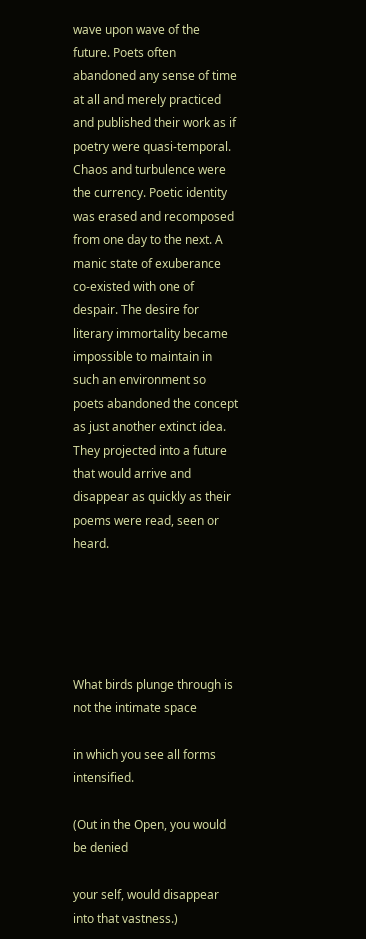wave upon wave of the future. Poets often abandoned any sense of time at all and merely practiced and published their work as if poetry were quasi-temporal. Chaos and turbulence were the currency. Poetic identity was erased and recomposed from one day to the next. A manic state of exuberance co-existed with one of despair. The desire for literary immortality became impossible to maintain in such an environment so poets abandoned the concept as just another extinct idea. They projected into a future that would arrive and disappear as quickly as their poems were read, seen or heard.





What birds plunge through is not the intimate space

in which you see all forms intensified.

(Out in the Open, you would be denied

your self, would disappear into that vastness.)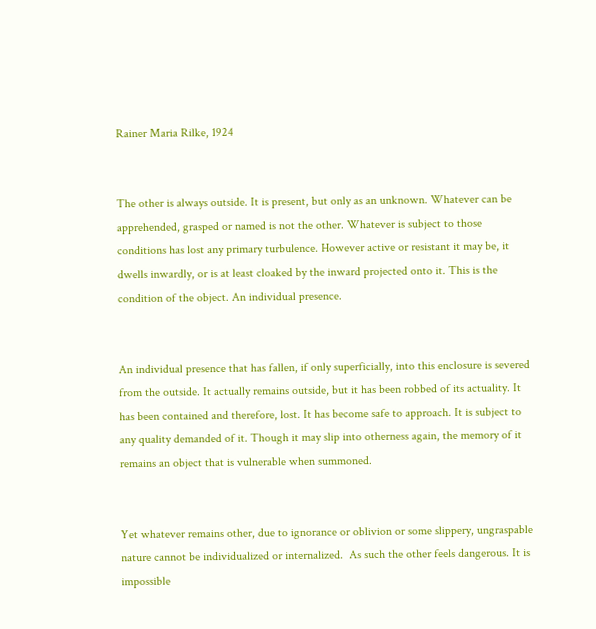Rainer Maria Rilke, 1924


The other is always outside. It is present, but only as an unknown. Whatever can be apprehended, grasped or named is not the other. Whatever is subject to those conditions has lost any primary turbulence. However active or resistant it may be, it dwells inwardly, or is at least cloaked by the inward projected onto it. This is the condition of the object. An individual presence.


An individual presence that has fallen, if only superficially, into this enclosure is severed from the outside. It actually remains outside, but it has been robbed of its actuality. It has been contained and therefore, lost. It has become safe to approach. It is subject to any quality demanded of it. Though it may slip into otherness again, the memory of it remains an object that is vulnerable when summoned.


Yet whatever remains other, due to ignorance or oblivion or some slippery, ungraspable nature cannot be individualized or internalized.  As such the other feels dangerous. It is impossible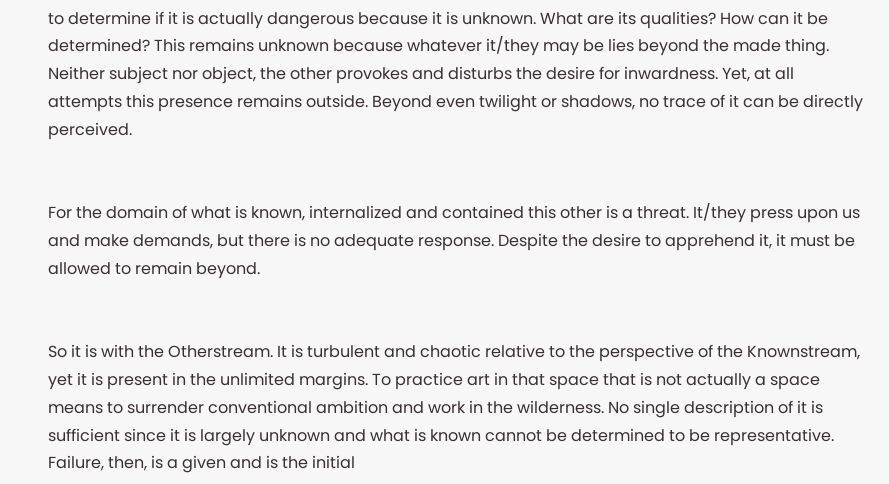to determine if it is actually dangerous because it is unknown. What are its qualities? How can it be determined? This remains unknown because whatever it/they may be lies beyond the made thing. Neither subject nor object, the other provokes and disturbs the desire for inwardness. Yet, at all attempts this presence remains outside. Beyond even twilight or shadows, no trace of it can be directly perceived.


For the domain of what is known, internalized and contained this other is a threat. It/they press upon us and make demands, but there is no adequate response. Despite the desire to apprehend it, it must be allowed to remain beyond.


So it is with the Otherstream. It is turbulent and chaotic relative to the perspective of the Knownstream, yet it is present in the unlimited margins. To practice art in that space that is not actually a space means to surrender conventional ambition and work in the wilderness. No single description of it is sufficient since it is largely unknown and what is known cannot be determined to be representative. Failure, then, is a given and is the initial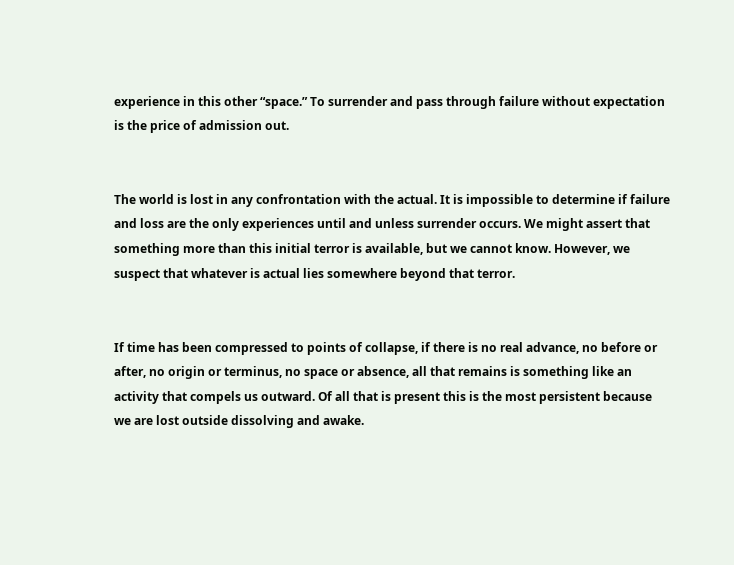experience in this other “space.” To surrender and pass through failure without expectation is the price of admission out.


The world is lost in any confrontation with the actual. It is impossible to determine if failure and loss are the only experiences until and unless surrender occurs. We might assert that something more than this initial terror is available, but we cannot know. However, we suspect that whatever is actual lies somewhere beyond that terror.


If time has been compressed to points of collapse, if there is no real advance, no before or after, no origin or terminus, no space or absence, all that remains is something like an activity that compels us outward. Of all that is present this is the most persistent because we are lost outside dissolving and awake.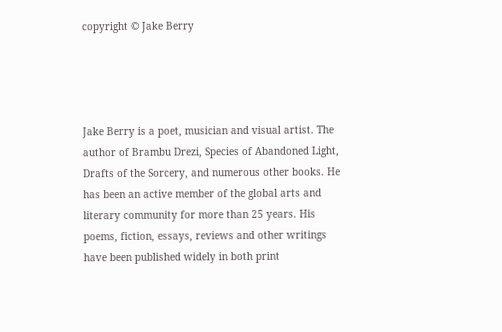copyright © Jake Berry




Jake Berry is a poet, musician and visual artist. The author of Brambu Drezi, Species of Abandoned Light, Drafts of the Sorcery, and numerous other books. He has been an active member of the global arts and literary community for more than 25 years. His poems, fiction, essays, reviews and other writings have been published widely in both print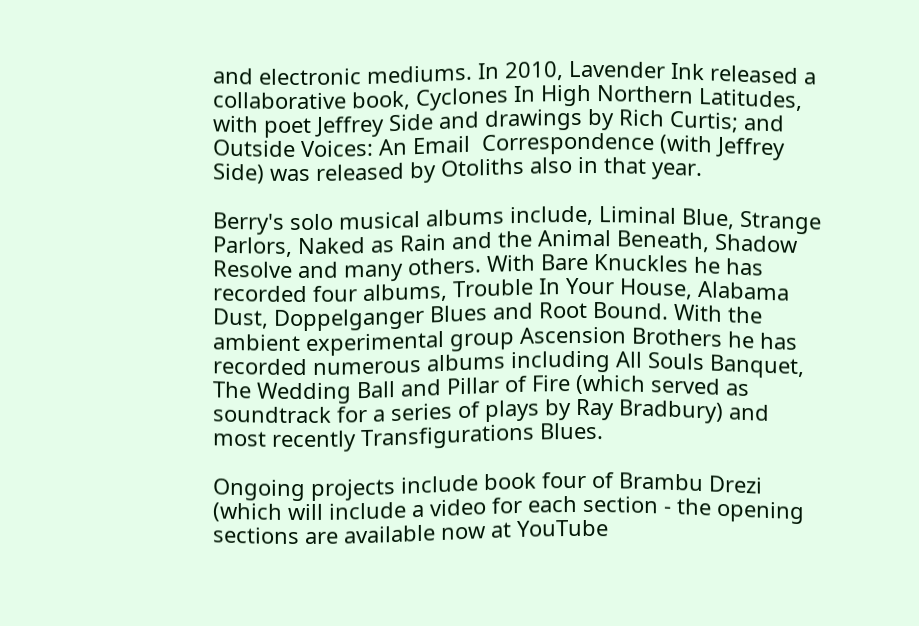and electronic mediums. In 2010, Lavender Ink released a collaborative book, Cyclones In High Northern Latitudes, with poet Jeffrey Side and drawings by Rich Curtis; and Outside Voices: An Email  Correspondence (with Jeffrey Side) was released by Otoliths also in that year.

Berry's solo musical albums include, Liminal Blue, Strange Parlors, Naked as Rain and the Animal Beneath, Shadow Resolve and many others. With Bare Knuckles he has recorded four albums, Trouble In Your House, Alabama Dust, Doppelganger Blues and Root Bound. With the ambient experimental group Ascension Brothers he has recorded numerous albums including All Souls Banquet, The Wedding Ball and Pillar of Fire (which served as soundtrack for a series of plays by Ray Bradbury) and most recently Transfigurations Blues.

Ongoing projects include book four of Brambu Drezi (which will include a video for each section - the opening sections are available now at YouTube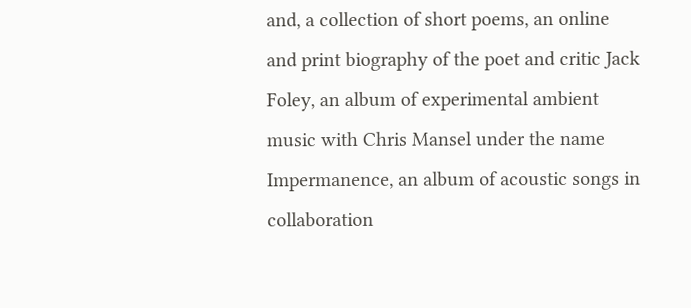and, a collection of short poems, an online and print biography of the poet and critic Jack Foley, an album of experimental ambient music with Chris Mansel under the name Impermanence, an album of acoustic songs in collaboration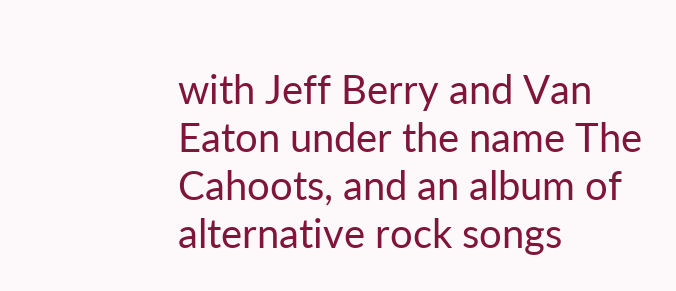with Jeff Berry and Van Eaton under the name The Cahoots, and an album of alternative rock songs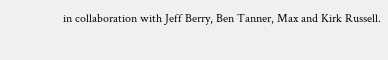in collaboration with Jeff Berry, Ben Tanner, Max and Kirk Russell.